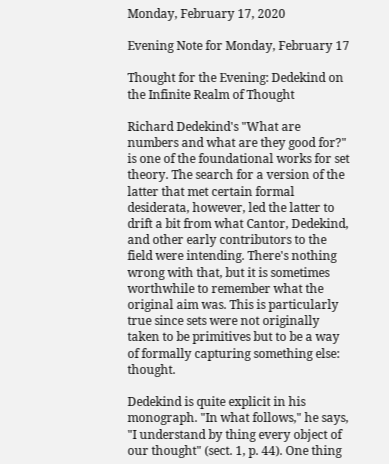Monday, February 17, 2020

Evening Note for Monday, February 17

Thought for the Evening: Dedekind on the Infinite Realm of Thought

Richard Dedekind's "What are numbers and what are they good for?" is one of the foundational works for set theory. The search for a version of the latter that met certain formal desiderata, however, led the latter to drift a bit from what Cantor, Dedekind, and other early contributors to the field were intending. There's nothing wrong with that, but it is sometimes worthwhile to remember what the original aim was. This is particularly true since sets were not originally taken to be primitives but to be a way of formally capturing something else: thought.

Dedekind is quite explicit in his monograph. "In what follows," he says, "I understand by thing every object of our thought" (sect. 1, p. 44). One thing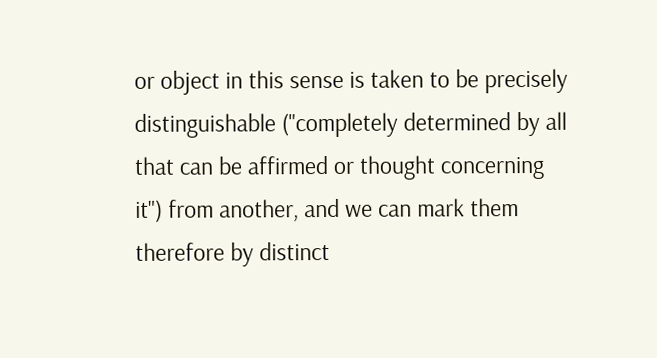or object in this sense is taken to be precisely distinguishable ("completely determined by all that can be affirmed or thought concerning it") from another, and we can mark them therefore by distinct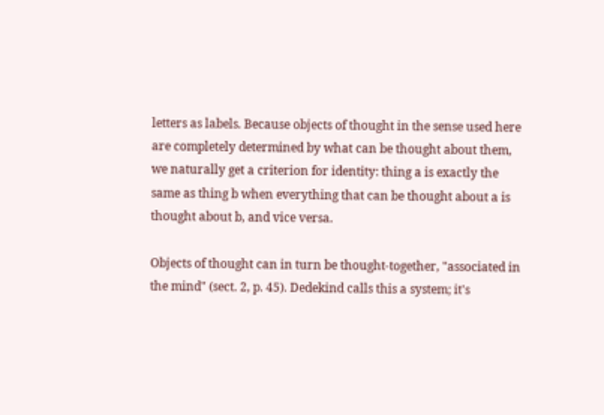letters as labels. Because objects of thought in the sense used here are completely determined by what can be thought about them, we naturally get a criterion for identity: thing a is exactly the same as thing b when everything that can be thought about a is thought about b, and vice versa.

Objects of thought can in turn be thought-together, "associated in the mind" (sect. 2, p. 45). Dedekind calls this a system; it's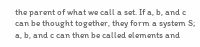the parent of what we call a set. If a, b, and c can be thought together, they form a system S; a, b, and c can then be called elements and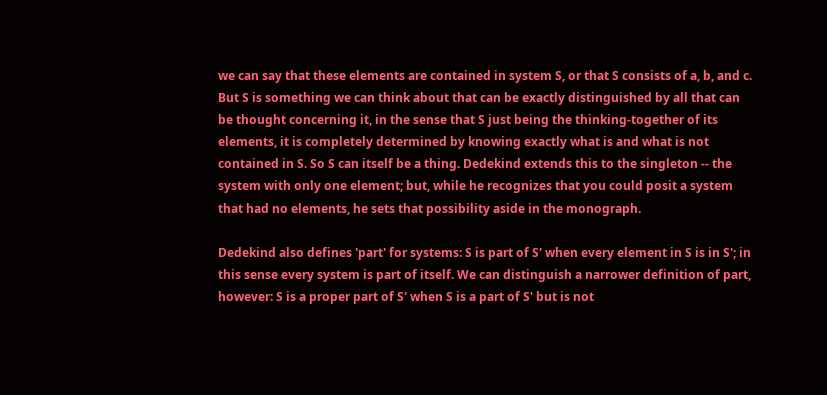we can say that these elements are contained in system S, or that S consists of a, b, and c. But S is something we can think about that can be exactly distinguished by all that can be thought concerning it, in the sense that S just being the thinking-together of its elements, it is completely determined by knowing exactly what is and what is not contained in S. So S can itself be a thing. Dedekind extends this to the singleton -- the system with only one element; but, while he recognizes that you could posit a system that had no elements, he sets that possibility aside in the monograph.

Dedekind also defines 'part' for systems: S is part of S' when every element in S is in S'; in this sense every system is part of itself. We can distinguish a narrower definition of part, however: S is a proper part of S' when S is a part of S' but is not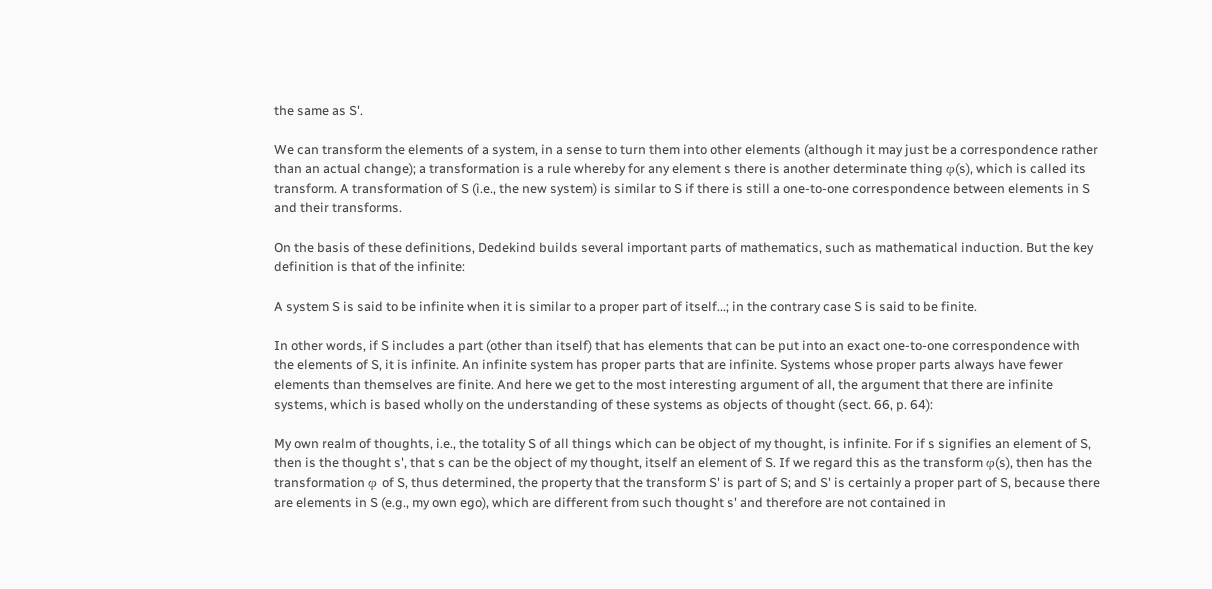the same as S'.

We can transform the elements of a system, in a sense to turn them into other elements (although it may just be a correspondence rather than an actual change); a transformation is a rule whereby for any element s there is another determinate thing φ(s), which is called its transform. A transformation of S (i.e., the new system) is similar to S if there is still a one-to-one correspondence between elements in S and their transforms.

On the basis of these definitions, Dedekind builds several important parts of mathematics, such as mathematical induction. But the key definition is that of the infinite:

A system S is said to be infinite when it is similar to a proper part of itself...; in the contrary case S is said to be finite.

In other words, if S includes a part (other than itself) that has elements that can be put into an exact one-to-one correspondence with the elements of S, it is infinite. An infinite system has proper parts that are infinite. Systems whose proper parts always have fewer elements than themselves are finite. And here we get to the most interesting argument of all, the argument that there are infinite systems, which is based wholly on the understanding of these systems as objects of thought (sect. 66, p. 64):

My own realm of thoughts, i.e., the totality S of all things which can be object of my thought, is infinite. For if s signifies an element of S, then is the thought s', that s can be the object of my thought, itself an element of S. If we regard this as the transform φ(s), then has the transformation φ of S, thus determined, the property that the transform S' is part of S; and S' is certainly a proper part of S, because there are elements in S (e.g., my own ego), which are different from such thought s' and therefore are not contained in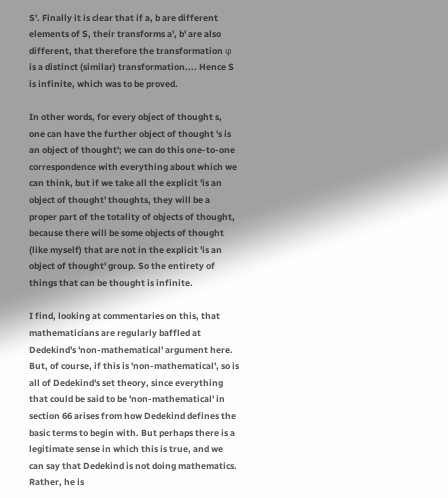S'. Finally it is clear that if a, b are different elements of S, their transforms a', b' are also different, that therefore the transformation φ is a distinct (similar) transformation.... Hence S is infinite, which was to be proved.

In other words, for every object of thought s, one can have the further object of thought 's is an object of thought'; we can do this one-to-one correspondence with everything about which we can think, but if we take all the explicit 'is an object of thought' thoughts, they will be a proper part of the totality of objects of thought, because there will be some objects of thought (like myself) that are not in the explicit 'is an object of thought' group. So the entirety of things that can be thought is infinite.

I find, looking at commentaries on this, that mathematicians are regularly baffled at Dedekind's 'non-mathematical' argument here. But, of course, if this is 'non-mathematical', so is all of Dedekind's set theory, since everything that could be said to be 'non-mathematical' in section 66 arises from how Dedekind defines the basic terms to begin with. But perhaps there is a legitimate sense in which this is true, and we can say that Dedekind is not doing mathematics. Rather, he is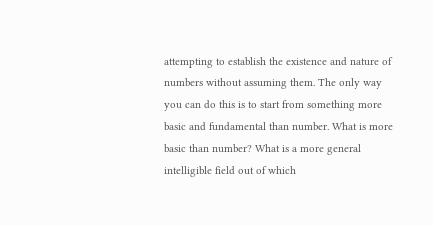attempting to establish the existence and nature of numbers without assuming them. The only way you can do this is to start from something more basic and fundamental than number. What is more basic than number? What is a more general intelligible field out of which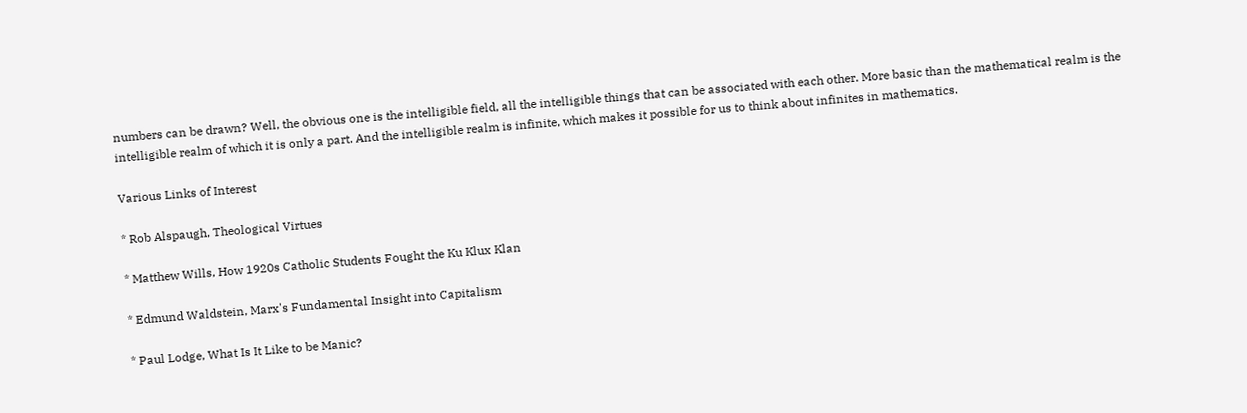numbers can be drawn? Well, the obvious one is the intelligible field, all the intelligible things that can be associated with each other. More basic than the mathematical realm is the intelligible realm of which it is only a part. And the intelligible realm is infinite, which makes it possible for us to think about infinites in mathematics.

Various Links of Interest

* Rob Alspaugh, Theological Virtues

* Matthew Wills, How 1920s Catholic Students Fought the Ku Klux Klan

* Edmund Waldstein, Marx's Fundamental Insight into Capitalism

* Paul Lodge, What Is It Like to be Manic?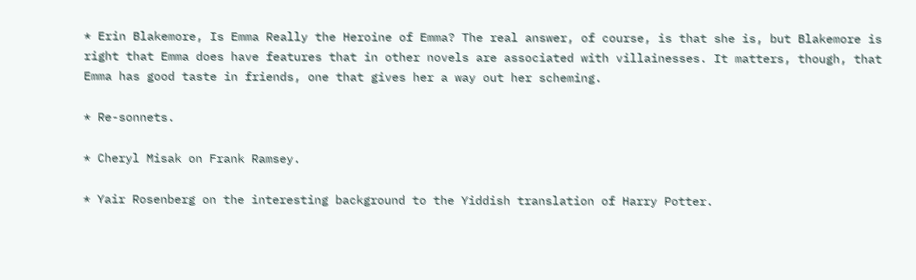* Erin Blakemore, Is Emma Really the Heroine of Emma? The real answer, of course, is that she is, but Blakemore is right that Emma does have features that in other novels are associated with villainesses. It matters, though, that Emma has good taste in friends, one that gives her a way out her scheming.

* Re-sonnets.

* Cheryl Misak on Frank Ramsey.

* Yair Rosenberg on the interesting background to the Yiddish translation of Harry Potter.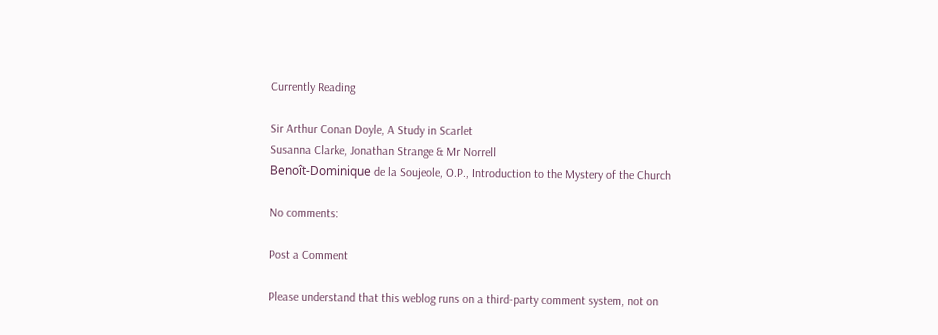Currently Reading

Sir Arthur Conan Doyle, A Study in Scarlet
Susanna Clarke, Jonathan Strange & Mr Norrell
Benoît-Dominique de la Soujeole, O.P., Introduction to the Mystery of the Church

No comments:

Post a Comment

Please understand that this weblog runs on a third-party comment system, not on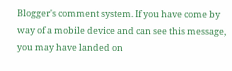Blogger's comment system. If you have come by way of a mobile device and can see this message, you may have landed on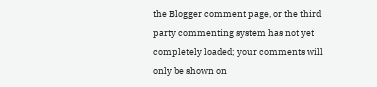the Blogger comment page, or the third party commenting system has not yet completely loaded; your comments will only be shown on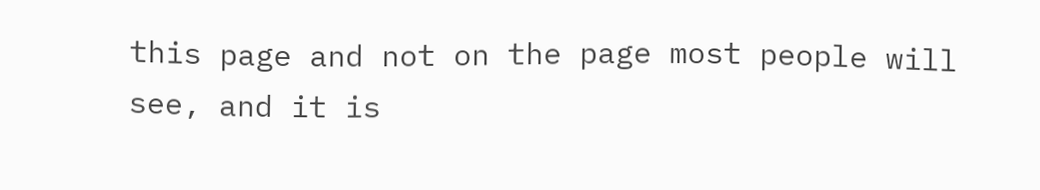this page and not on the page most people will see, and it is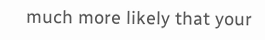much more likely that your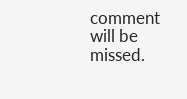comment will be missed.